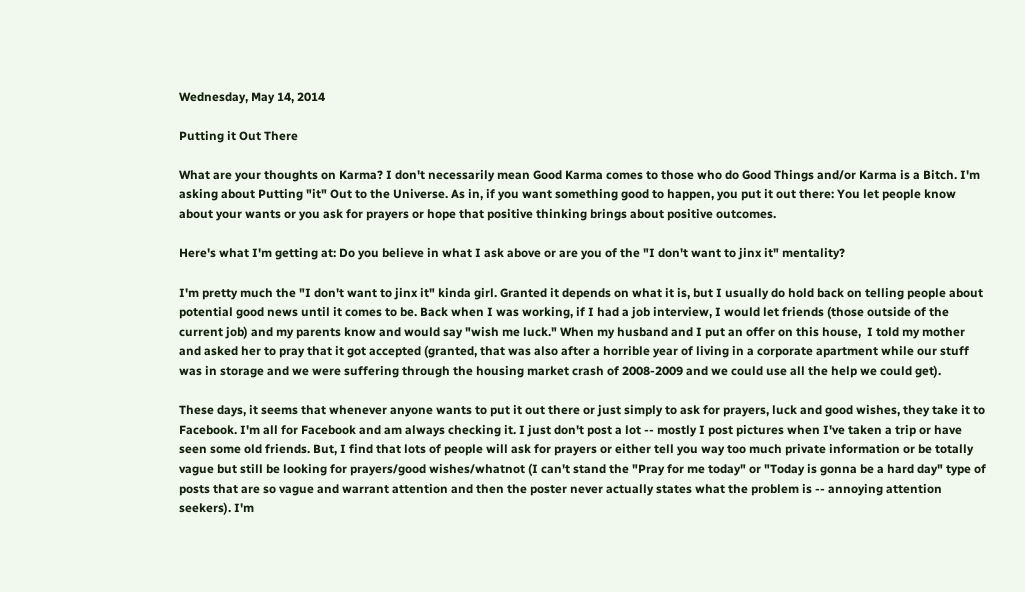Wednesday, May 14, 2014

Putting it Out There

What are your thoughts on Karma? I don't necessarily mean Good Karma comes to those who do Good Things and/or Karma is a Bitch. I'm asking about Putting "it" Out to the Universe. As in, if you want something good to happen, you put it out there: You let people know about your wants or you ask for prayers or hope that positive thinking brings about positive outcomes.

Here's what I'm getting at: Do you believe in what I ask above or are you of the "I don't want to jinx it" mentality?

I'm pretty much the "I don't want to jinx it" kinda girl. Granted it depends on what it is, but I usually do hold back on telling people about potential good news until it comes to be. Back when I was working, if I had a job interview, I would let friends (those outside of the current job) and my parents know and would say "wish me luck." When my husband and I put an offer on this house,  I told my mother and asked her to pray that it got accepted (granted, that was also after a horrible year of living in a corporate apartment while our stuff was in storage and we were suffering through the housing market crash of 2008-2009 and we could use all the help we could get).

These days, it seems that whenever anyone wants to put it out there or just simply to ask for prayers, luck and good wishes, they take it to Facebook. I'm all for Facebook and am always checking it. I just don't post a lot -- mostly I post pictures when I've taken a trip or have seen some old friends. But, I find that lots of people will ask for prayers or either tell you way too much private information or be totally vague but still be looking for prayers/good wishes/whatnot (I can't stand the "Pray for me today" or "Today is gonna be a hard day" type of posts that are so vague and warrant attention and then the poster never actually states what the problem is -- annoying attention seekers). I'm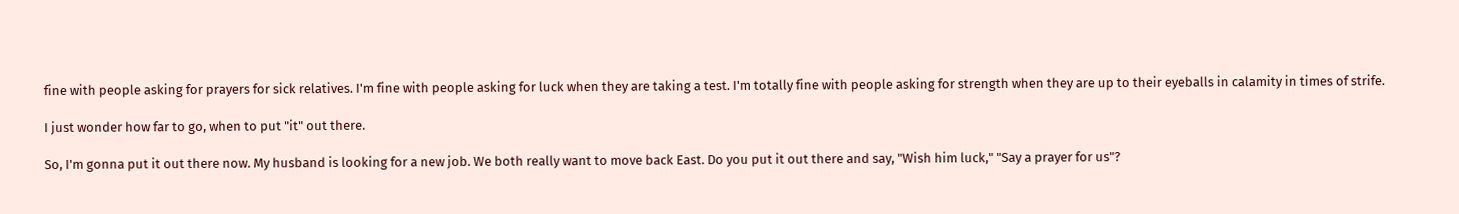fine with people asking for prayers for sick relatives. I'm fine with people asking for luck when they are taking a test. I'm totally fine with people asking for strength when they are up to their eyeballs in calamity in times of strife.

I just wonder how far to go, when to put "it" out there.

So, I'm gonna put it out there now. My husband is looking for a new job. We both really want to move back East. Do you put it out there and say, "Wish him luck," "Say a prayer for us"?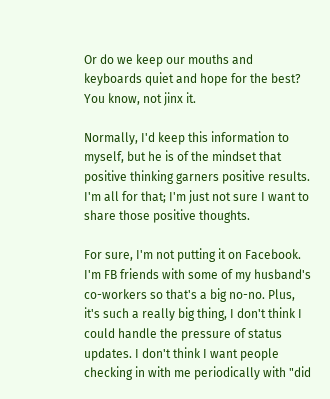Or do we keep our mouths and keyboards quiet and hope for the best? You know, not jinx it.

Normally, I'd keep this information to myself, but he is of the mindset that positive thinking garners positive results. I'm all for that; I'm just not sure I want to share those positive thoughts.

For sure, I'm not putting it on Facebook. I'm FB friends with some of my husband's co-workers so that's a big no-no. Plus, it's such a really big thing, I don't think I could handle the pressure of status updates. I don't think I want people checking in with me periodically with "did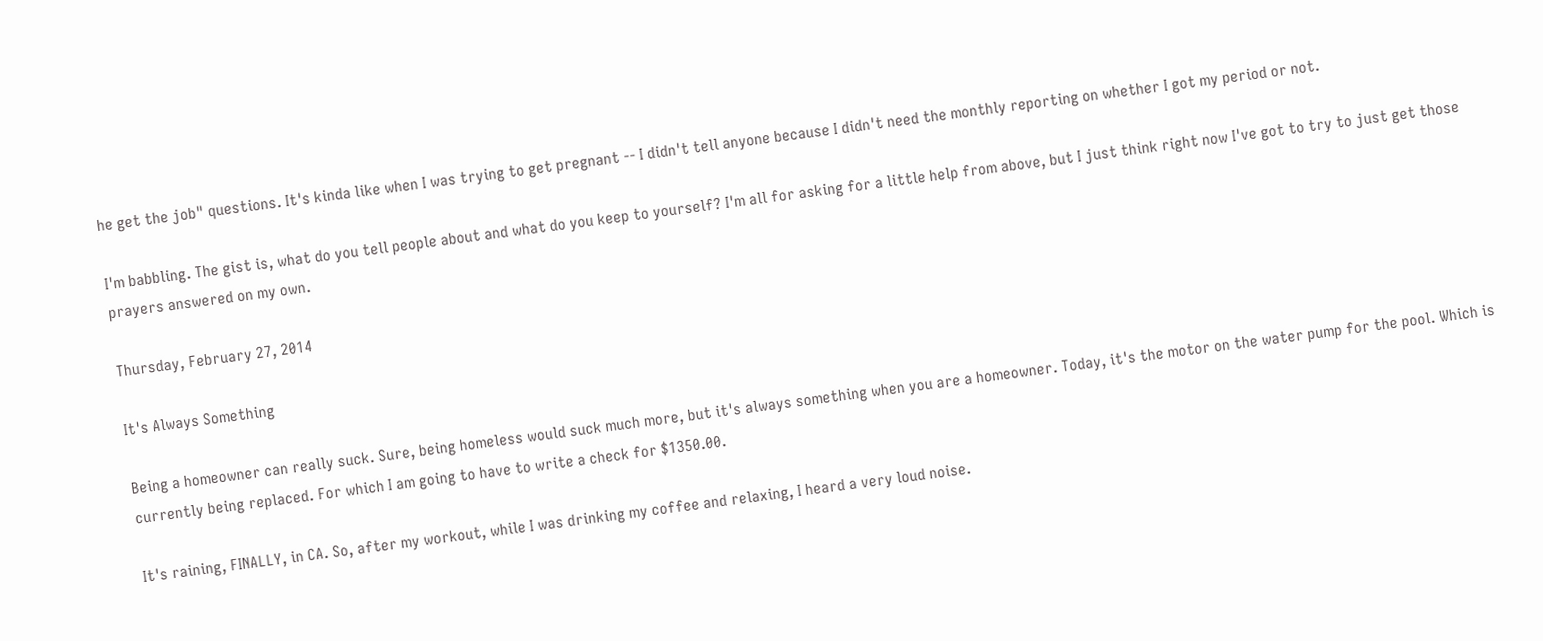he get the job" questions. It's kinda like when I was trying to get pregnant -- I didn't tell anyone because I didn't need the monthly reporting on whether I got my period or not.

I'm babbling. The gist is, what do you tell people about and what do you keep to yourself? I'm all for asking for a little help from above, but I just think right now I've got to try to just get those prayers answered on my own.

Thursday, February 27, 2014

It's Always Something

Being a homeowner can really suck. Sure, being homeless would suck much more, but it's always something when you are a homeowner. Today, it's the motor on the water pump for the pool. Which is currently being replaced. For which I am going to have to write a check for $1350.00.

It's raining, FINALLY, in CA. So, after my workout, while I was drinking my coffee and relaxing, I heard a very loud noise.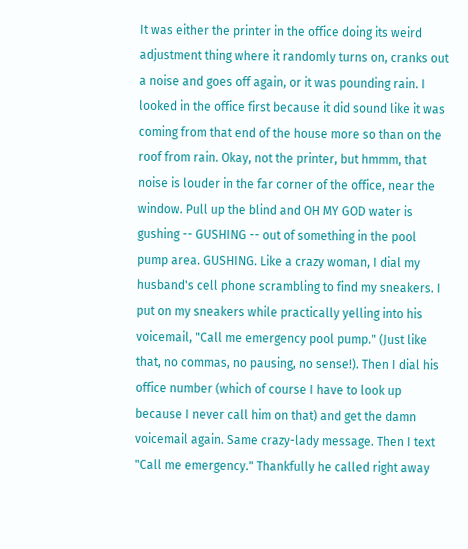It was either the printer in the office doing its weird adjustment thing where it randomly turns on, cranks out a noise and goes off again, or it was pounding rain. I looked in the office first because it did sound like it was coming from that end of the house more so than on the roof from rain. Okay, not the printer, but hmmm, that noise is louder in the far corner of the office, near the window. Pull up the blind and OH MY GOD water is gushing -- GUSHING -- out of something in the pool pump area. GUSHING. Like a crazy woman, I dial my husband's cell phone scrambling to find my sneakers. I put on my sneakers while practically yelling into his voicemail, "Call me emergency pool pump." (Just like that, no commas, no pausing, no sense!). Then I dial his office number (which of course I have to look up because I never call him on that) and get the damn voicemail again. Same crazy-lady message. Then I text "Call me emergency." Thankfully he called right away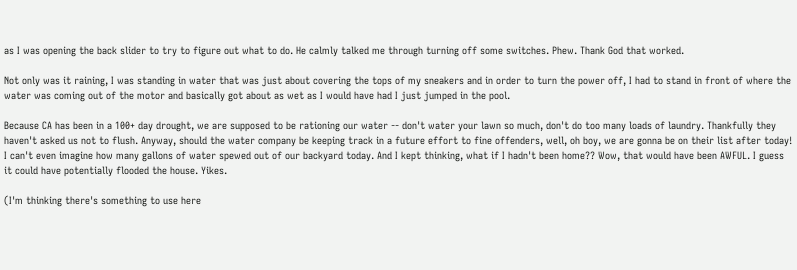as I was opening the back slider to try to figure out what to do. He calmly talked me through turning off some switches. Phew. Thank God that worked.

Not only was it raining, I was standing in water that was just about covering the tops of my sneakers and in order to turn the power off, I had to stand in front of where the water was coming out of the motor and basically got about as wet as I would have had I just jumped in the pool.

Because CA has been in a 100+ day drought, we are supposed to be rationing our water -- don't water your lawn so much, don't do too many loads of laundry. Thankfully they haven't asked us not to flush. Anyway, should the water company be keeping track in a future effort to fine offenders, well, oh boy, we are gonna be on their list after today! I can't even imagine how many gallons of water spewed out of our backyard today. And I kept thinking, what if I hadn't been home?? Wow, that would have been AWFUL. I guess it could have potentially flooded the house. Yikes.

(I'm thinking there's something to use here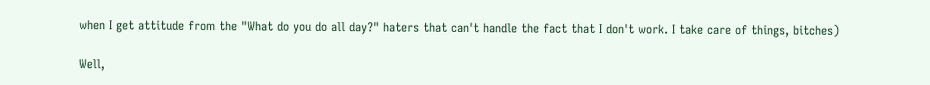when I get attitude from the "What do you do all day?" haters that can't handle the fact that I don't work. I take care of things, bitches)

Well,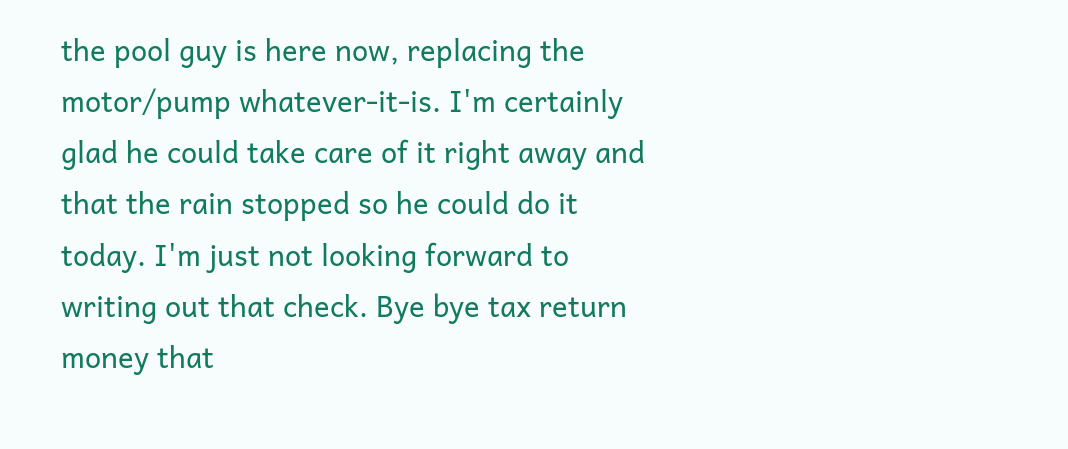the pool guy is here now, replacing the motor/pump whatever-it-is. I'm certainly glad he could take care of it right away and that the rain stopped so he could do it today. I'm just not looking forward to writing out that check. Bye bye tax return money that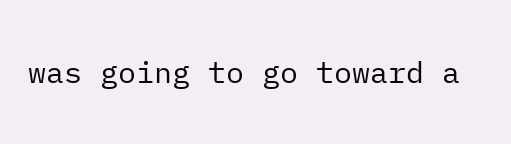was going to go toward a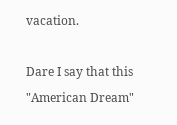vacation.

Dare I say that this "American Dream"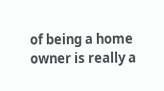of being a home owner is really a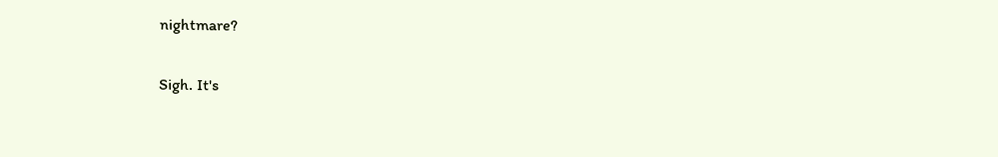nightmare?

Sigh. It's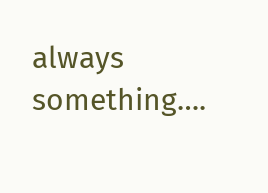always something….